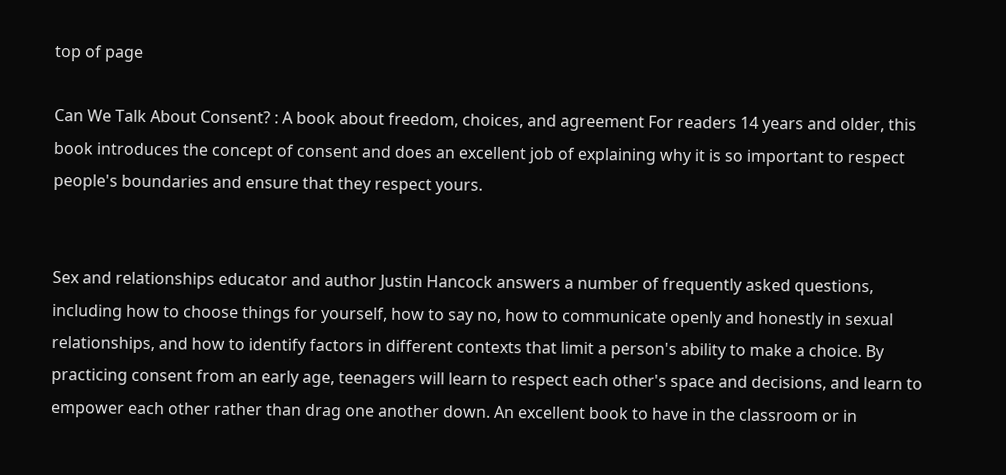top of page

Can We Talk About Consent? : A book about freedom, choices, and agreement For readers 14 years and older, this book introduces the concept of consent and does an excellent job of explaining why it is so important to respect people's boundaries and ensure that they respect yours.


Sex and relationships educator and author Justin Hancock answers a number of frequently asked questions, including how to choose things for yourself, how to say no, how to communicate openly and honestly in sexual relationships, and how to identify factors in different contexts that limit a person's ability to make a choice. By practicing consent from an early age, teenagers will learn to respect each other's space and decisions, and learn to empower each other rather than drag one another down. An excellent book to have in the classroom or in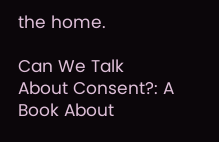the home.

Can We Talk About Consent?: A Book About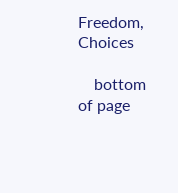Freedom, Choices

    bottom of page